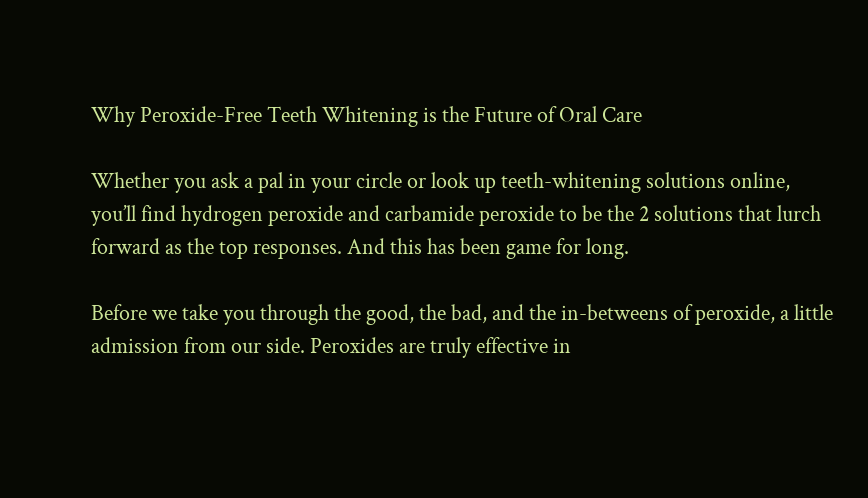Why Peroxide-Free Teeth Whitening is the Future of Oral Care

Whether you ask a pal in your circle or look up teeth-whitening solutions online, you’ll find hydrogen peroxide and carbamide peroxide to be the 2 solutions that lurch forward as the top responses. And this has been game for long.

Before we take you through the good, the bad, and the in-betweens of peroxide, a little admission from our side. Peroxides are truly effective in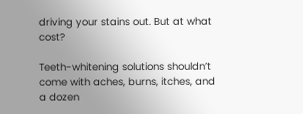driving your stains out. But at what cost?

Teeth-whitening solutions shouldn’t come with aches, burns, itches, and a dozen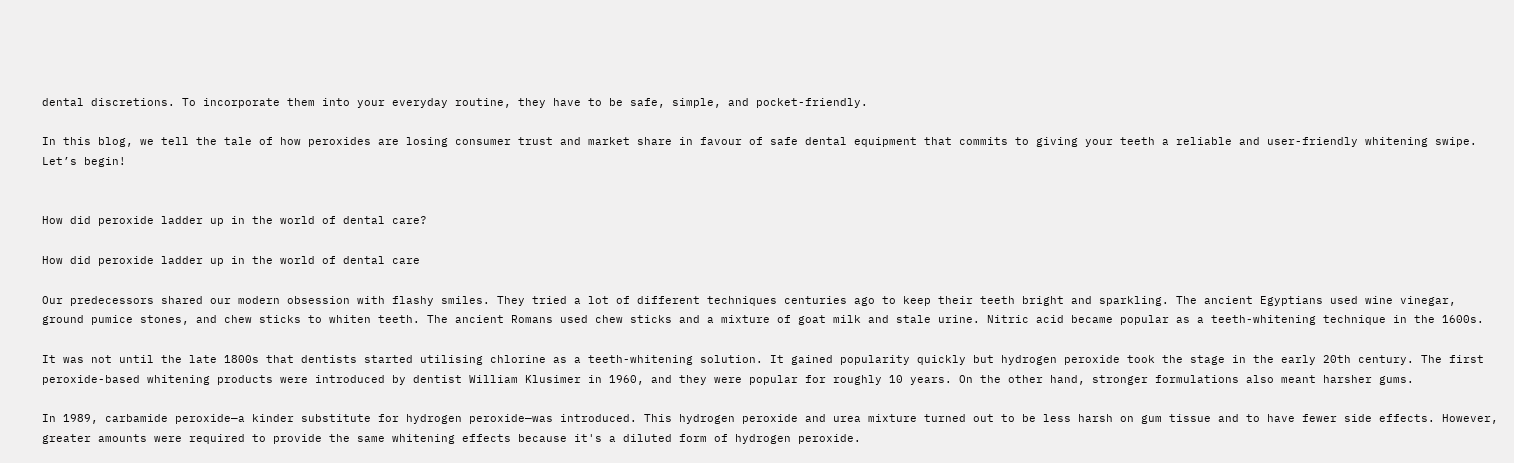dental discretions. To incorporate them into your everyday routine, they have to be safe, simple, and pocket-friendly.

In this blog, we tell the tale of how peroxides are losing consumer trust and market share in favour of safe dental equipment that commits to giving your teeth a reliable and user-friendly whitening swipe. Let’s begin!


How did peroxide ladder up in the world of dental care?

How did peroxide ladder up in the world of dental care

Our predecessors shared our modern obsession with flashy smiles. They tried a lot of different techniques centuries ago to keep their teeth bright and sparkling. The ancient Egyptians used wine vinegar, ground pumice stones, and chew sticks to whiten teeth. The ancient Romans used chew sticks and a mixture of goat milk and stale urine. Nitric acid became popular as a teeth-whitening technique in the 1600s.

It was not until the late 1800s that dentists started utilising chlorine as a teeth-whitening solution. It gained popularity quickly but hydrogen peroxide took the stage in the early 20th century. The first peroxide-based whitening products were introduced by dentist William Klusimer in 1960, and they were popular for roughly 10 years. On the other hand, stronger formulations also meant harsher gums.

In 1989, carbamide peroxide—a kinder substitute for hydrogen peroxide—was introduced. This hydrogen peroxide and urea mixture turned out to be less harsh on gum tissue and to have fewer side effects. However, greater amounts were required to provide the same whitening effects because it's a diluted form of hydrogen peroxide.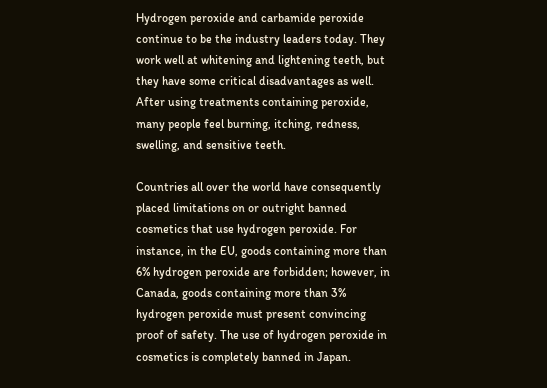Hydrogen peroxide and carbamide peroxide continue to be the industry leaders today. They work well at whitening and lightening teeth, but they have some critical disadvantages as well. After using treatments containing peroxide, many people feel burning, itching, redness, swelling, and sensitive teeth.

Countries all over the world have consequently placed limitations on or outright banned cosmetics that use hydrogen peroxide. For instance, in the EU, goods containing more than 6% hydrogen peroxide are forbidden; however, in Canada, goods containing more than 3% hydrogen peroxide must present convincing proof of safety. The use of hydrogen peroxide in cosmetics is completely banned in Japan.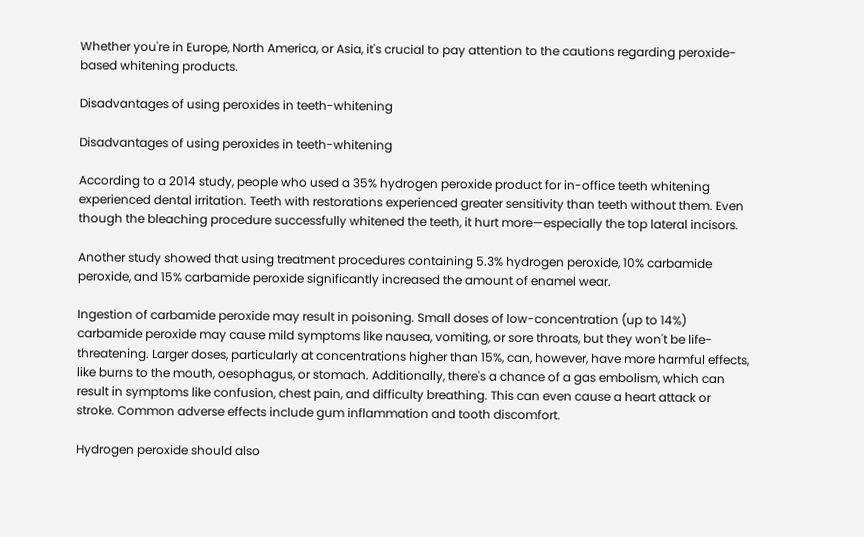Whether you're in Europe, North America, or Asia, it's crucial to pay attention to the cautions regarding peroxide-based whitening products.

Disadvantages of using peroxides in teeth-whitening

Disadvantages of using peroxides in teeth-whitening

According to a 2014 study, people who used a 35% hydrogen peroxide product for in-office teeth whitening experienced dental irritation. Teeth with restorations experienced greater sensitivity than teeth without them. Even though the bleaching procedure successfully whitened the teeth, it hurt more—especially the top lateral incisors.

Another study showed that using treatment procedures containing 5.3% hydrogen peroxide, 10% carbamide peroxide, and 15% carbamide peroxide significantly increased the amount of enamel wear.

Ingestion of carbamide peroxide may result in poisoning. Small doses of low-concentration (up to 14%) carbamide peroxide may cause mild symptoms like nausea, vomiting, or sore throats, but they won't be life-threatening. Larger doses, particularly at concentrations higher than 15%, can, however, have more harmful effects, like burns to the mouth, oesophagus, or stomach. Additionally, there's a chance of a gas embolism, which can result in symptoms like confusion, chest pain, and difficulty breathing. This can even cause a heart attack or stroke. Common adverse effects include gum inflammation and tooth discomfort.

Hydrogen peroxide should also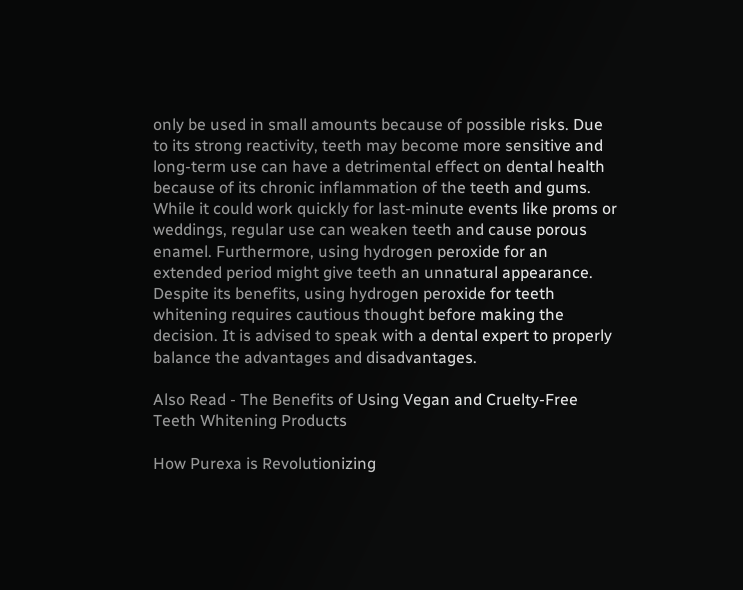only be used in small amounts because of possible risks. Due to its strong reactivity, teeth may become more sensitive and long-term use can have a detrimental effect on dental health because of its chronic inflammation of the teeth and gums. While it could work quickly for last-minute events like proms or weddings, regular use can weaken teeth and cause porous enamel. Furthermore, using hydrogen peroxide for an extended period might give teeth an unnatural appearance. Despite its benefits, using hydrogen peroxide for teeth whitening requires cautious thought before making the decision. It is advised to speak with a dental expert to properly balance the advantages and disadvantages.

Also Read - The Benefits of Using Vegan and Cruelty-Free Teeth Whitening Products

How Purexa is Revolutionizing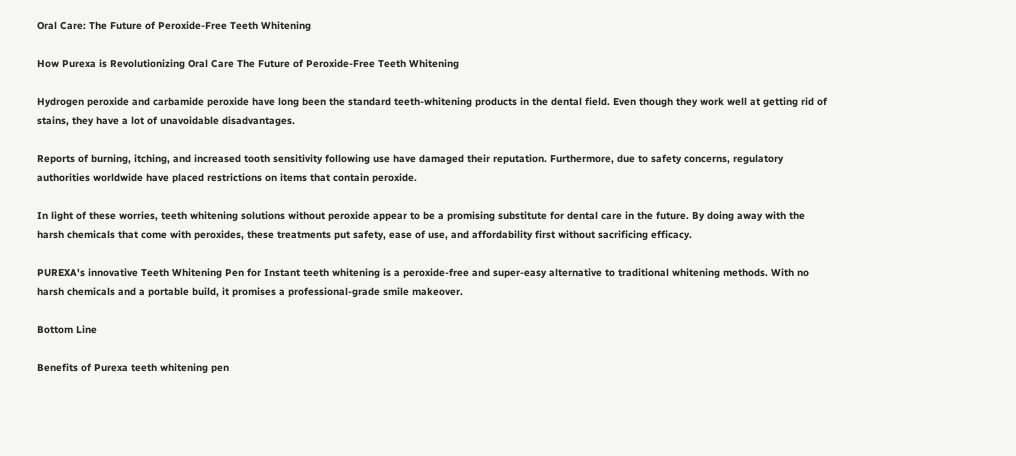Oral Care: The Future of Peroxide-Free Teeth Whitening

How Purexa is Revolutionizing Oral Care The Future of Peroxide-Free Teeth Whitening

Hydrogen peroxide and carbamide peroxide have long been the standard teeth-whitening products in the dental field. Even though they work well at getting rid of stains, they have a lot of unavoidable disadvantages.

Reports of burning, itching, and increased tooth sensitivity following use have damaged their reputation. Furthermore, due to safety concerns, regulatory authorities worldwide have placed restrictions on items that contain peroxide.

In light of these worries, teeth whitening solutions without peroxide appear to be a promising substitute for dental care in the future. By doing away with the harsh chemicals that come with peroxides, these treatments put safety, ease of use, and affordability first without sacrificing efficacy.

PUREXA's innovative Teeth Whitening Pen for Instant teeth whitening is a peroxide-free and super-easy alternative to traditional whitening methods. With no harsh chemicals and a portable build, it promises a professional-grade smile makeover.

Bottom Line

Benefits of Purexa teeth whitening pen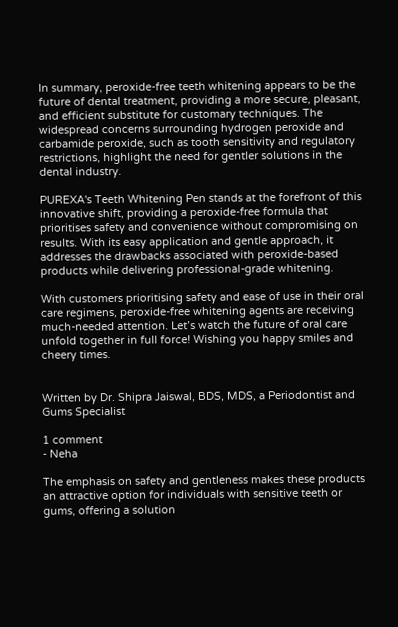In summary, peroxide-free teeth whitening appears to be the future of dental treatment, providing a more secure, pleasant, and efficient substitute for customary techniques. The widespread concerns surrounding hydrogen peroxide and carbamide peroxide, such as tooth sensitivity and regulatory restrictions, highlight the need for gentler solutions in the dental industry.

PUREXA's Teeth Whitening Pen stands at the forefront of this innovative shift, providing a peroxide-free formula that prioritises safety and convenience without compromising on results. With its easy application and gentle approach, it addresses the drawbacks associated with peroxide-based products while delivering professional-grade whitening.

With customers prioritising safety and ease of use in their oral care regimens, peroxide-free whitening agents are receiving much-needed attention. Let’s watch the future of oral care unfold together in full force! Wishing you happy smiles and cheery times.


Written by Dr. Shipra Jaiswal, BDS, MDS, a Periodontist and Gums Specialist

1 comment
- Neha

The emphasis on safety and gentleness makes these products an attractive option for individuals with sensitive teeth or gums, offering a solution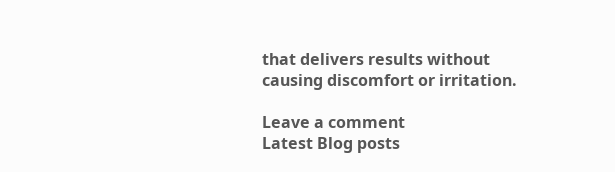that delivers results without causing discomfort or irritation.

Leave a comment
Latest Blog posts